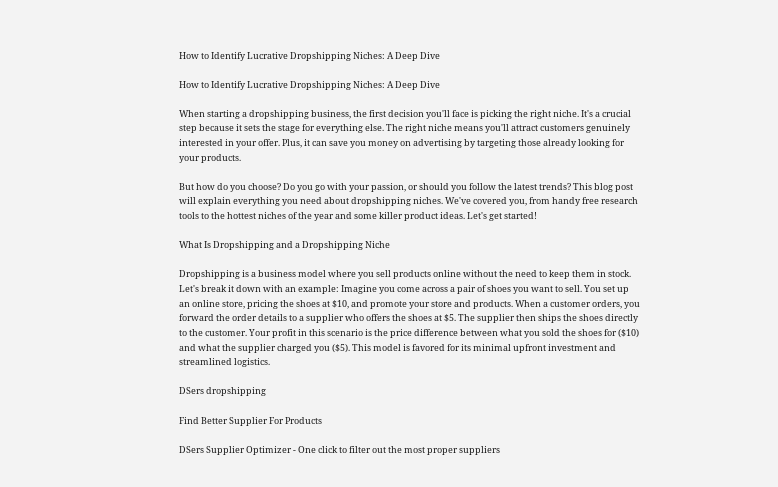How to Identify Lucrative Dropshipping Niches: A Deep Dive

How to Identify Lucrative Dropshipping Niches: A Deep Dive

When starting a dropshipping business, the first decision you'll face is picking the right niche. It's a crucial step because it sets the stage for everything else. The right niche means you'll attract customers genuinely interested in your offer. Plus, it can save you money on advertising by targeting those already looking for your products.

But how do you choose? Do you go with your passion, or should you follow the latest trends? This blog post will explain everything you need about dropshipping niches. We've covered you, from handy free research tools to the hottest niches of the year and some killer product ideas. Let's get started!

What Is Dropshipping and a Dropshipping Niche

Dropshipping is a business model where you sell products online without the need to keep them in stock. Let's break it down with an example: Imagine you come across a pair of shoes you want to sell. You set up an online store, pricing the shoes at $10, and promote your store and products. When a customer orders, you forward the order details to a supplier who offers the shoes at $5. The supplier then ships the shoes directly to the customer. Your profit in this scenario is the price difference between what you sold the shoes for ($10) and what the supplier charged you ($5). This model is favored for its minimal upfront investment and streamlined logistics.

DSers dropshipping

Find Better Supplier For Products

DSers Supplier Optimizer - One click to filter out the most proper suppliers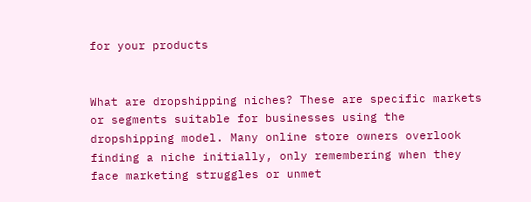for your products


What are dropshipping niches? These are specific markets or segments suitable for businesses using the dropshipping model. Many online store owners overlook finding a niche initially, only remembering when they face marketing struggles or unmet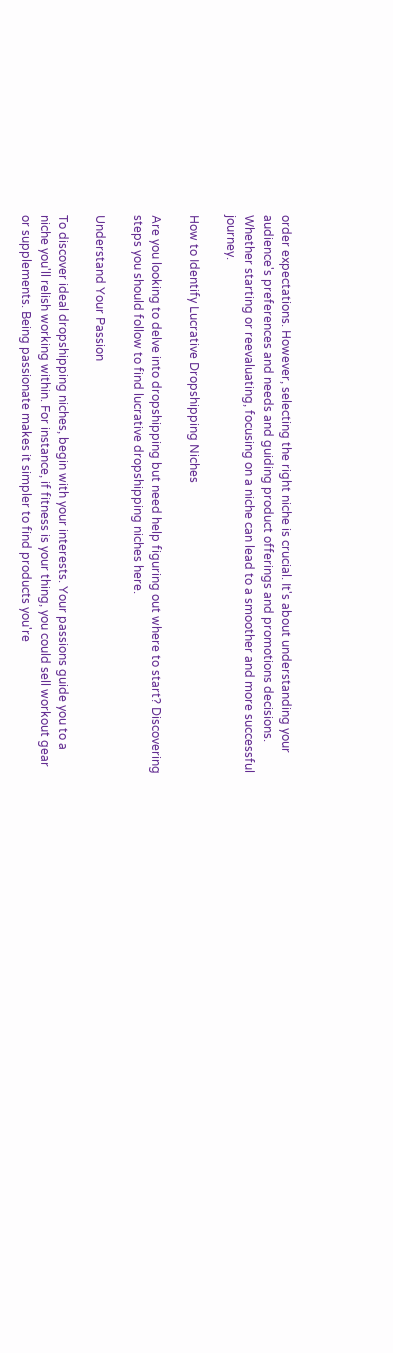order expectations. However, selecting the right niche is crucial. It's about understanding your audience's preferences and needs and guiding product offerings and promotions decisions. Whether starting or reevaluating, focusing on a niche can lead to a smoother and more successful journey.

How to Identify Lucrative Dropshipping Niches

Are you looking to delve into dropshipping but need help figuring out where to start? Discovering steps you should follow to find lucrative dropshipping niches here.

Understand Your Passion

To discover ideal dropshipping niches, begin with your interests. Your passions guide you to a niche you'll relish working within. For instance, if fitness is your thing, you could sell workout gear or supplements. Being passionate makes it simpler to find products you're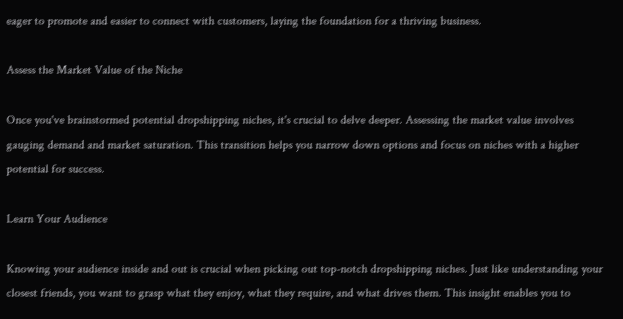eager to promote and easier to connect with customers, laying the foundation for a thriving business.

Assess the Market Value of the Niche

Once you've brainstormed potential dropshipping niches, it's crucial to delve deeper. Assessing the market value involves gauging demand and market saturation. This transition helps you narrow down options and focus on niches with a higher potential for success.

Learn Your Audience

Knowing your audience inside and out is crucial when picking out top-notch dropshipping niches. Just like understanding your closest friends, you want to grasp what they enjoy, what they require, and what drives them. This insight enables you to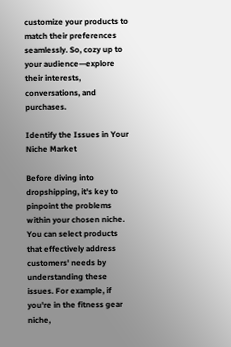customize your products to match their preferences seamlessly. So, cozy up to your audience—explore their interests, conversations, and purchases.

Identify the Issues in Your Niche Market

Before diving into dropshipping, it's key to pinpoint the problems within your chosen niche. You can select products that effectively address customers' needs by understanding these issues. For example, if you're in the fitness gear niche,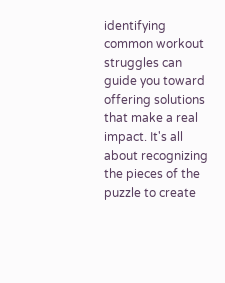identifying common workout struggles can guide you toward offering solutions that make a real impact. It's all about recognizing the pieces of the puzzle to create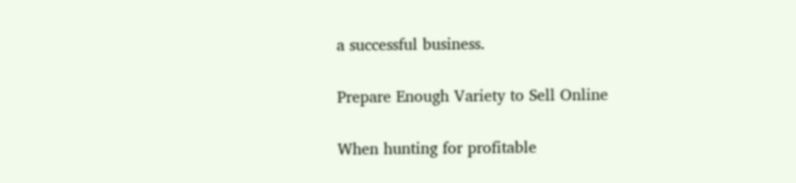a successful business.

Prepare Enough Variety to Sell Online

When hunting for profitable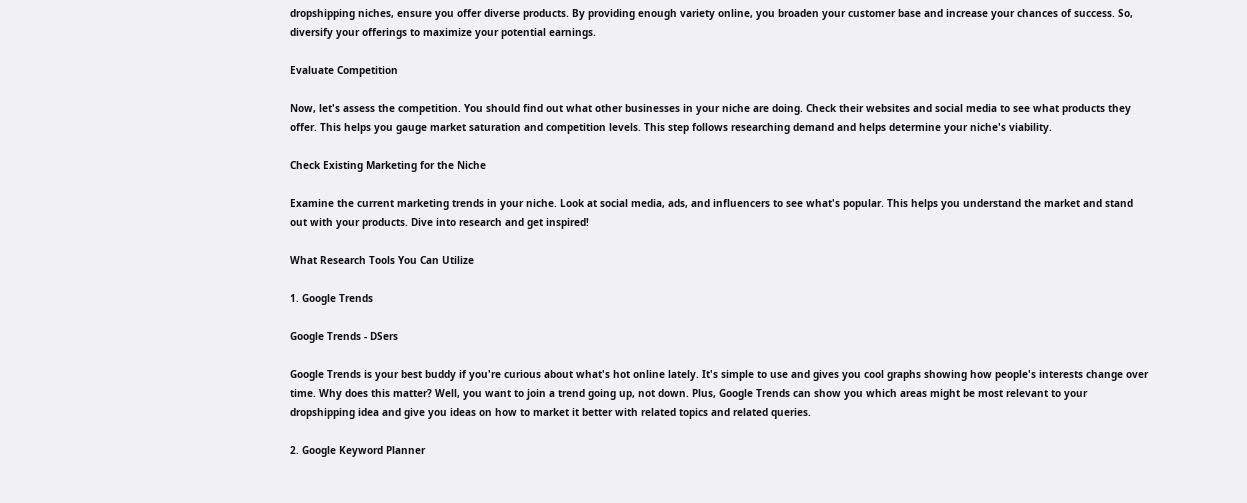dropshipping niches, ensure you offer diverse products. By providing enough variety online, you broaden your customer base and increase your chances of success. So, diversify your offerings to maximize your potential earnings.

Evaluate Competition

Now, let's assess the competition. You should find out what other businesses in your niche are doing. Check their websites and social media to see what products they offer. This helps you gauge market saturation and competition levels. This step follows researching demand and helps determine your niche's viability.

Check Existing Marketing for the Niche

Examine the current marketing trends in your niche. Look at social media, ads, and influencers to see what's popular. This helps you understand the market and stand out with your products. Dive into research and get inspired!

What Research Tools You Can Utilize

1. Google Trends

Google Trends - DSers

Google Trends is your best buddy if you're curious about what's hot online lately. It's simple to use and gives you cool graphs showing how people's interests change over time. Why does this matter? Well, you want to join a trend going up, not down. Plus, Google Trends can show you which areas might be most relevant to your dropshipping idea and give you ideas on how to market it better with related topics and related queries.

2. Google Keyword Planner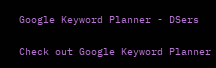Google Keyword Planner - DSers

Check out Google Keyword Planner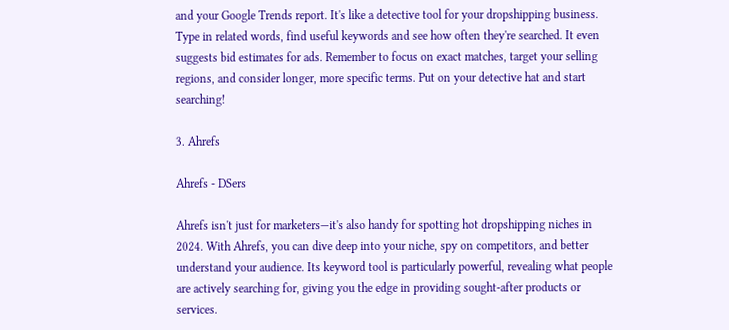and your Google Trends report. It's like a detective tool for your dropshipping business. Type in related words, find useful keywords and see how often they're searched. It even suggests bid estimates for ads. Remember to focus on exact matches, target your selling regions, and consider longer, more specific terms. Put on your detective hat and start searching!

3. Ahrefs

Ahrefs - DSers

Ahrefs isn't just for marketers—it's also handy for spotting hot dropshipping niches in 2024. With Ahrefs, you can dive deep into your niche, spy on competitors, and better understand your audience. Its keyword tool is particularly powerful, revealing what people are actively searching for, giving you the edge in providing sought-after products or services.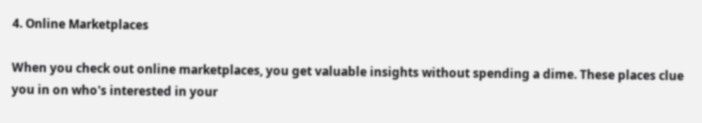4. Online Marketplaces

When you check out online marketplaces, you get valuable insights without spending a dime. These places clue you in on who's interested in your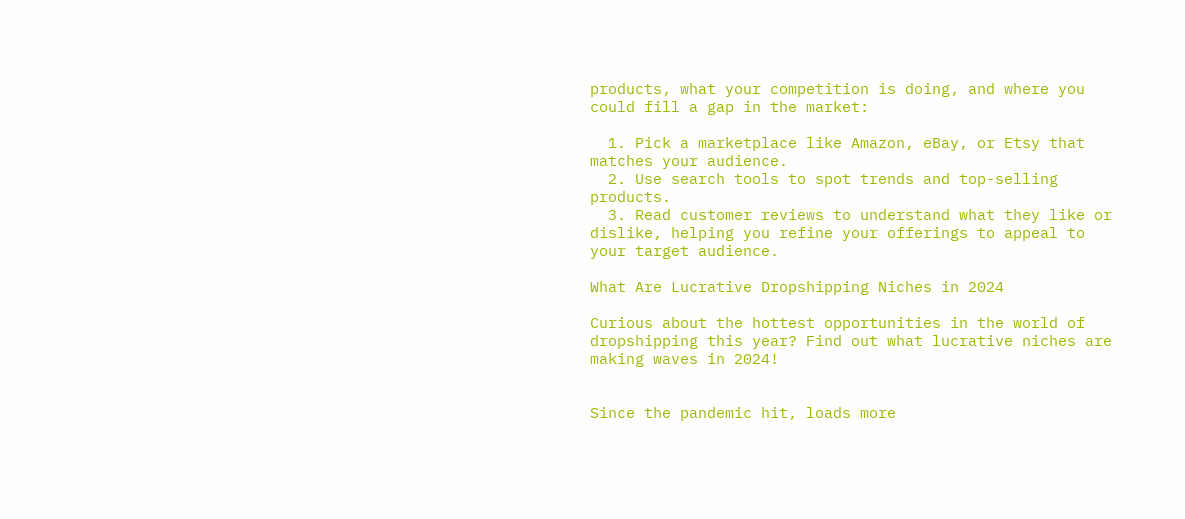products, what your competition is doing, and where you could fill a gap in the market:

  1. Pick a marketplace like Amazon, eBay, or Etsy that matches your audience.
  2. Use search tools to spot trends and top-selling products.
  3. Read customer reviews to understand what they like or dislike, helping you refine your offerings to appeal to your target audience.

What Are Lucrative Dropshipping Niches in 2024

Curious about the hottest opportunities in the world of dropshipping this year? Find out what lucrative niches are making waves in 2024!


Since the pandemic hit, loads more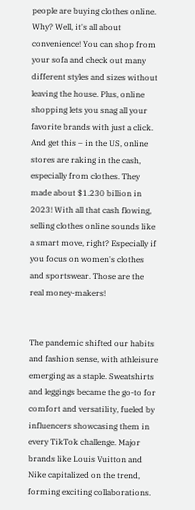people are buying clothes online. Why? Well, it's all about convenience! You can shop from your sofa and check out many different styles and sizes without leaving the house. Plus, online shopping lets you snag all your favorite brands with just a click. And get this – in the US, online stores are raking in the cash, especially from clothes. They made about $1.230 billion in 2023! With all that cash flowing, selling clothes online sounds like a smart move, right? Especially if you focus on women's clothes and sportswear. Those are the real money-makers!


The pandemic shifted our habits and fashion sense, with athleisure emerging as a staple. Sweatshirts and leggings became the go-to for comfort and versatility, fueled by influencers showcasing them in every TikTok challenge. Major brands like Louis Vuitton and Nike capitalized on the trend, forming exciting collaborations.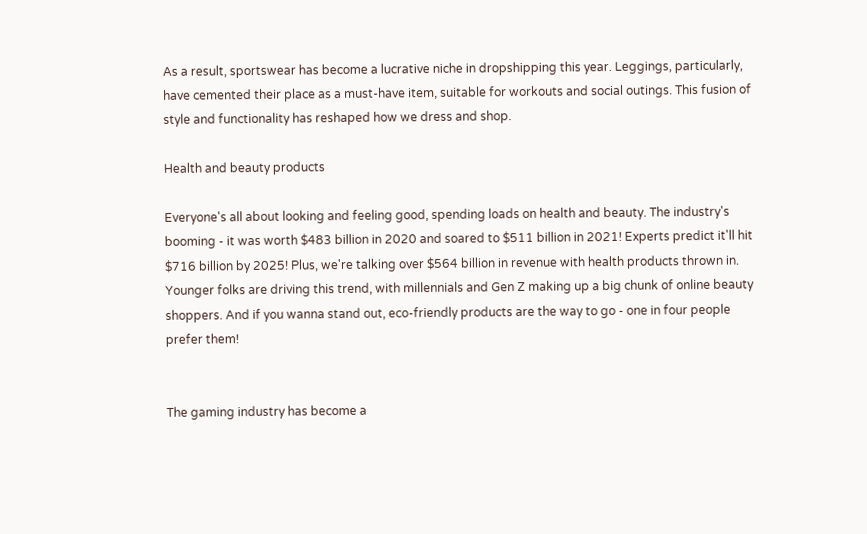As a result, sportswear has become a lucrative niche in dropshipping this year. Leggings, particularly, have cemented their place as a must-have item, suitable for workouts and social outings. This fusion of style and functionality has reshaped how we dress and shop.

Health and beauty products

Everyone's all about looking and feeling good, spending loads on health and beauty. The industry's booming - it was worth $483 billion in 2020 and soared to $511 billion in 2021! Experts predict it'll hit $716 billion by 2025! Plus, we're talking over $564 billion in revenue with health products thrown in. Younger folks are driving this trend, with millennials and Gen Z making up a big chunk of online beauty shoppers. And if you wanna stand out, eco-friendly products are the way to go - one in four people prefer them!


The gaming industry has become a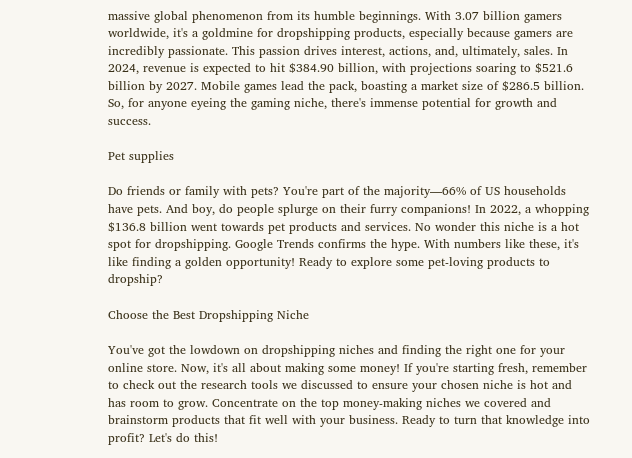massive global phenomenon from its humble beginnings. With 3.07 billion gamers worldwide, it's a goldmine for dropshipping products, especially because gamers are incredibly passionate. This passion drives interest, actions, and, ultimately, sales. In 2024, revenue is expected to hit $384.90 billion, with projections soaring to $521.6 billion by 2027. Mobile games lead the pack, boasting a market size of $286.5 billion. So, for anyone eyeing the gaming niche, there's immense potential for growth and success.

Pet supplies

Do friends or family with pets? You're part of the majority—66% of US households have pets. And boy, do people splurge on their furry companions! In 2022, a whopping $136.8 billion went towards pet products and services. No wonder this niche is a hot spot for dropshipping. Google Trends confirms the hype. With numbers like these, it's like finding a golden opportunity! Ready to explore some pet-loving products to dropship?

Choose the Best Dropshipping Niche

You've got the lowdown on dropshipping niches and finding the right one for your online store. Now, it's all about making some money! If you're starting fresh, remember to check out the research tools we discussed to ensure your chosen niche is hot and has room to grow. Concentrate on the top money-making niches we covered and brainstorm products that fit well with your business. Ready to turn that knowledge into profit? Let's do this!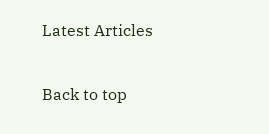Latest Articles

Back to top